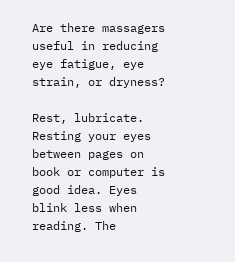Are there massagers useful in reducing eye fatigue, eye strain, or dryness?

Rest, lubricate. Resting your eyes between pages on book or computer is good idea. Eyes blink less when reading. The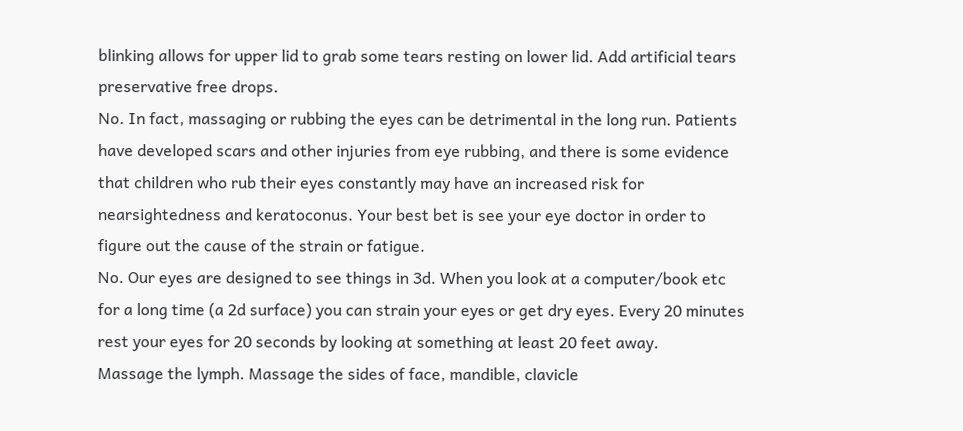blinking allows for upper lid to grab some tears resting on lower lid. Add artificial tears preservative free drops.
No. In fact, massaging or rubbing the eyes can be detrimental in the long run. Patients have developed scars and other injuries from eye rubbing, and there is some evidence that children who rub their eyes constantly may have an increased risk for nearsightedness and keratoconus. Your best bet is see your eye doctor in order to figure out the cause of the strain or fatigue.
No. Our eyes are designed to see things in 3d. When you look at a computer/book etc for a long time (a 2d surface) you can strain your eyes or get dry eyes. Every 20 minutes rest your eyes for 20 seconds by looking at something at least 20 feet away.
Massage the lymph. Massage the sides of face, mandible, clavicle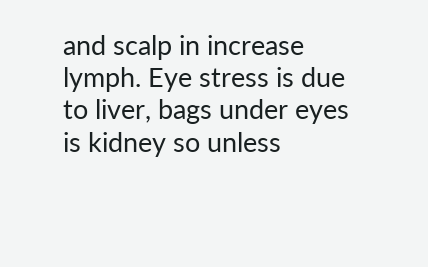and scalp in increase lymph. Eye stress is due to liver, bags under eyes is kidney so unless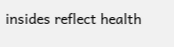insides reflect health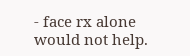- face rx alone would not help.